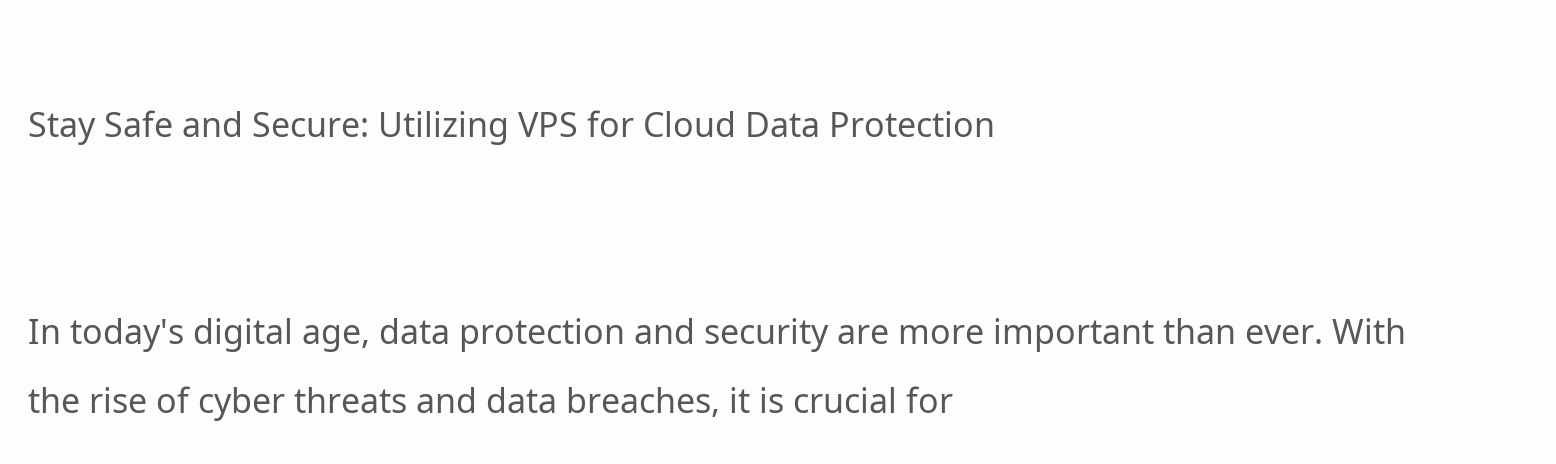Stay Safe and Secure: Utilizing VPS for Cloud Data Protection


In today's digital age, data protection and security are more important than ever. With the rise of cyber threats and data breaches, it is crucial for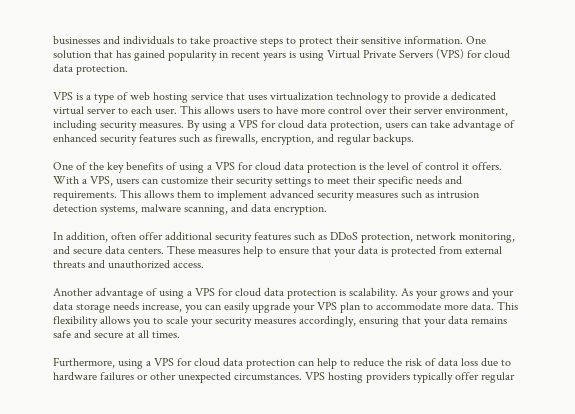businesses and individuals to take proactive steps to protect their sensitive information. One solution that has gained popularity in recent years is using Virtual Private Servers (VPS) for cloud data protection.

VPS is a type of web hosting service that uses virtualization technology to provide a dedicated virtual server to each user. This allows users to have more control over their server environment, including security measures. By using a VPS for cloud data protection, users can take advantage of enhanced security features such as firewalls, encryption, and regular backups.

One of the key benefits of using a VPS for cloud data protection is the level of control it offers. With a VPS, users can customize their security settings to meet their specific needs and requirements. This allows them to implement advanced security measures such as intrusion detection systems, malware scanning, and data encryption.

In addition, often offer additional security features such as DDoS protection, network monitoring, and secure data centers. These measures help to ensure that your data is protected from external threats and unauthorized access.

Another advantage of using a VPS for cloud data protection is scalability. As your grows and your data storage needs increase, you can easily upgrade your VPS plan to accommodate more data. This flexibility allows you to scale your security measures accordingly, ensuring that your data remains safe and secure at all times.

Furthermore, using a VPS for cloud data protection can help to reduce the risk of data loss due to hardware failures or other unexpected circumstances. VPS hosting providers typically offer regular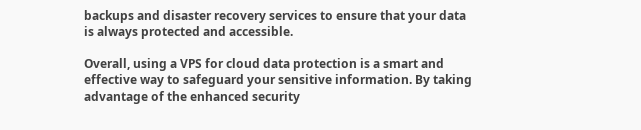backups and disaster recovery services to ensure that your data is always protected and accessible.

Overall, using a VPS for cloud data protection is a smart and effective way to safeguard your sensitive information. By taking advantage of the enhanced security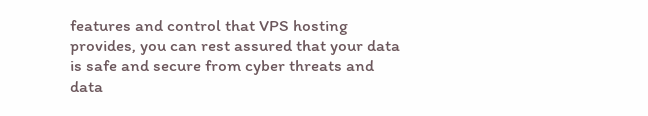features and control that VPS hosting provides, you can rest assured that your data is safe and secure from cyber threats and data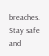breaches. Stay safe and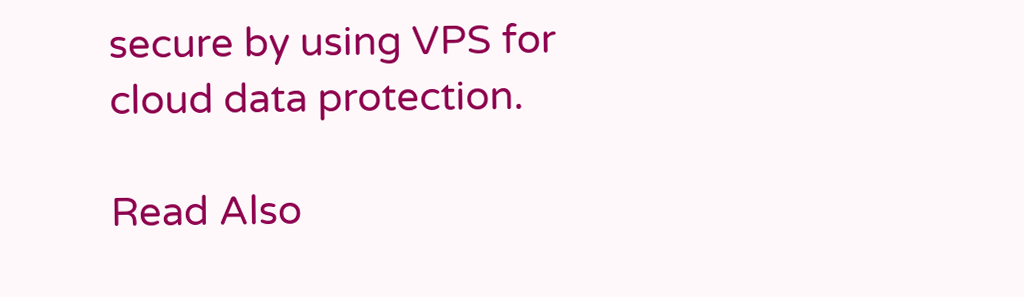secure by using VPS for cloud data protection.

Read Also